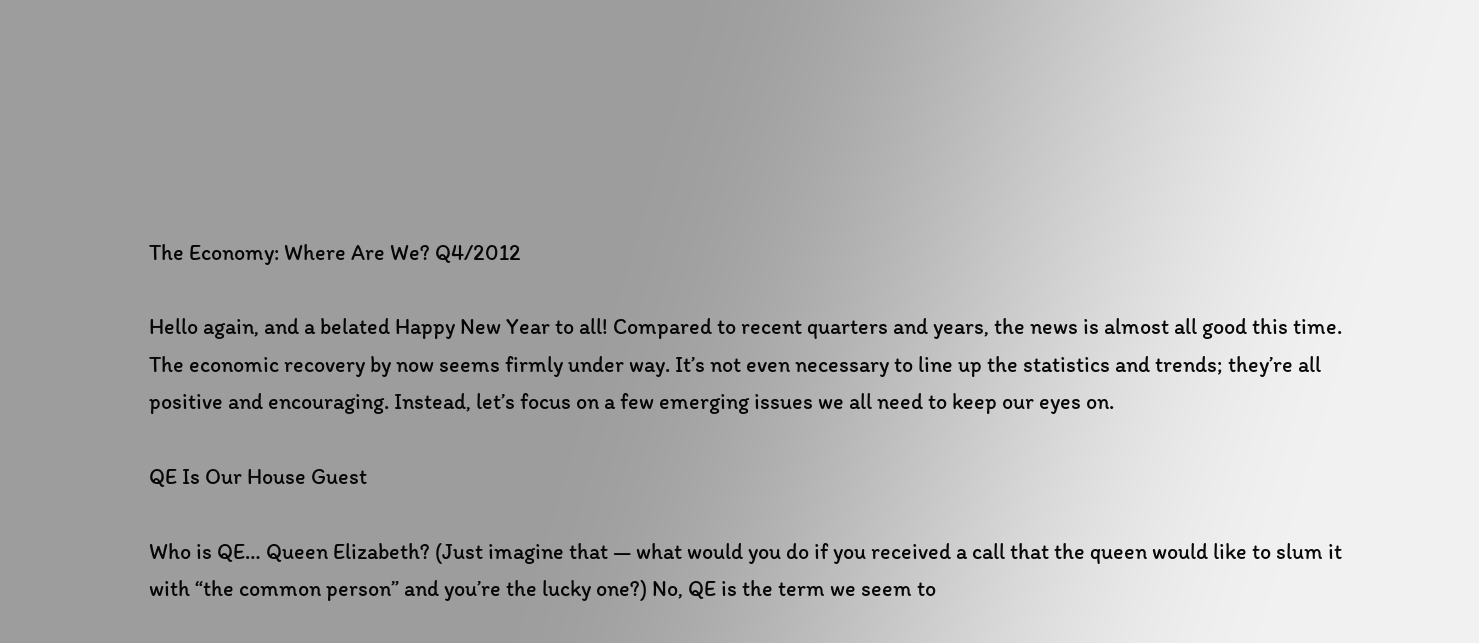The Economy: Where Are We? Q4/2012

Hello again, and a belated Happy New Year to all! Compared to recent quarters and years, the news is almost all good this time. The economic recovery by now seems firmly under way. It’s not even necessary to line up the statistics and trends; they’re all positive and encouraging. Instead, let’s focus on a few emerging issues we all need to keep our eyes on.

QE Is Our House Guest

Who is QE… Queen Elizabeth? (Just imagine that — what would you do if you received a call that the queen would like to slum it with “the common person” and you’re the lucky one?) No, QE is the term we seem to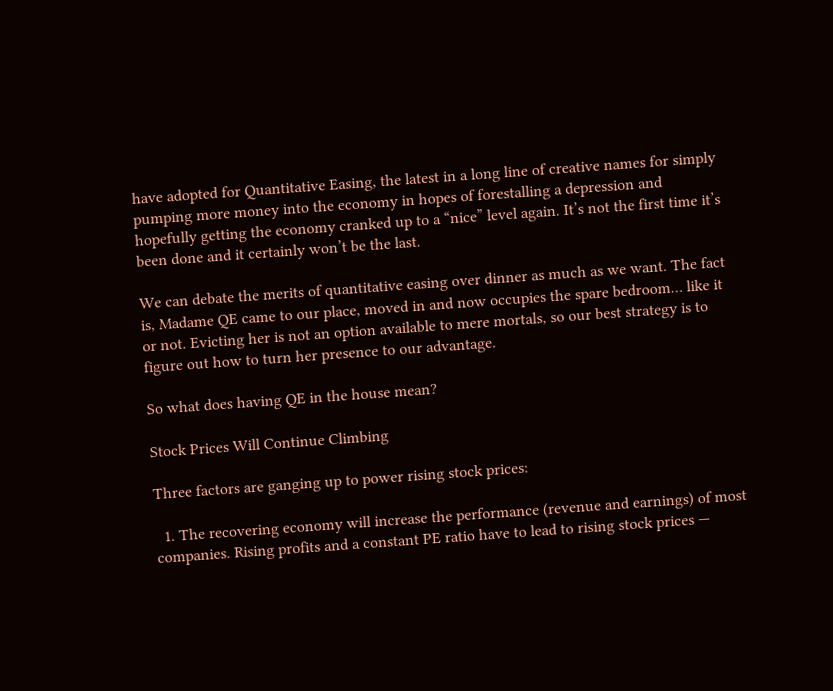have adopted for Quantitative Easing, the latest in a long line of creative names for simply pumping more money into the economy in hopes of forestalling a depression and hopefully getting the economy cranked up to a “nice” level again. It’s not the first time it’s been done and it certainly won’t be the last.

We can debate the merits of quantitative easing over dinner as much as we want. The fact is, Madame QE came to our place, moved in and now occupies the spare bedroom… like it or not. Evicting her is not an option available to mere mortals, so our best strategy is to figure out how to turn her presence to our advantage.

So what does having QE in the house mean?

Stock Prices Will Continue Climbing

Three factors are ganging up to power rising stock prices:

  1. The recovering economy will increase the performance (revenue and earnings) of most companies. Rising profits and a constant PE ratio have to lead to rising stock prices —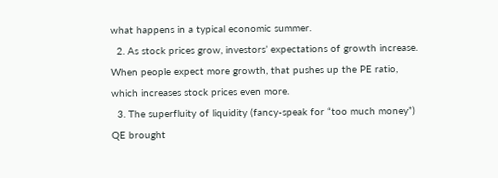what happens in a typical economic summer.
  2. As stock prices grow, investors’ expectations of growth increase. When people expect more growth, that pushes up the PE ratio, which increases stock prices even more.
  3. The superfluity of liquidity (fancy-speak for “too much money”) QE brought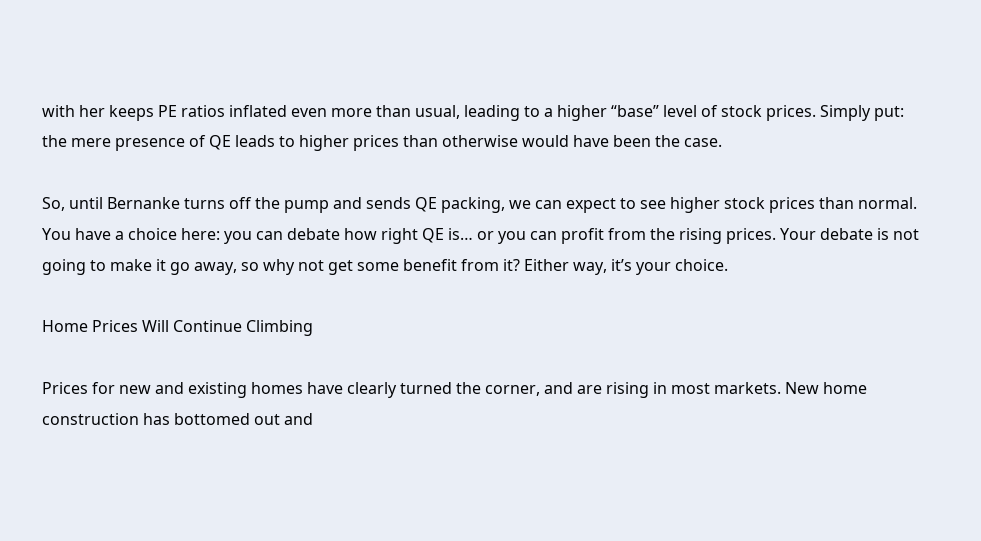with her keeps PE ratios inflated even more than usual, leading to a higher “base” level of stock prices. Simply put: the mere presence of QE leads to higher prices than otherwise would have been the case.

So, until Bernanke turns off the pump and sends QE packing, we can expect to see higher stock prices than normal. You have a choice here: you can debate how right QE is… or you can profit from the rising prices. Your debate is not going to make it go away, so why not get some benefit from it? Either way, it’s your choice.

Home Prices Will Continue Climbing

Prices for new and existing homes have clearly turned the corner, and are rising in most markets. New home construction has bottomed out and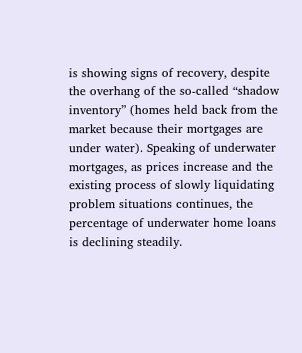is showing signs of recovery, despite the overhang of the so-called “shadow inventory” (homes held back from the market because their mortgages are under water). Speaking of underwater mortgages, as prices increase and the existing process of slowly liquidating problem situations continues, the percentage of underwater home loans is declining steadily.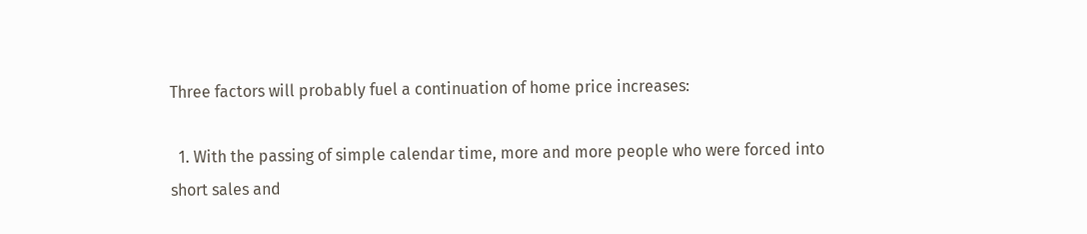Three factors will probably fuel a continuation of home price increases:

  1. With the passing of simple calendar time, more and more people who were forced into short sales and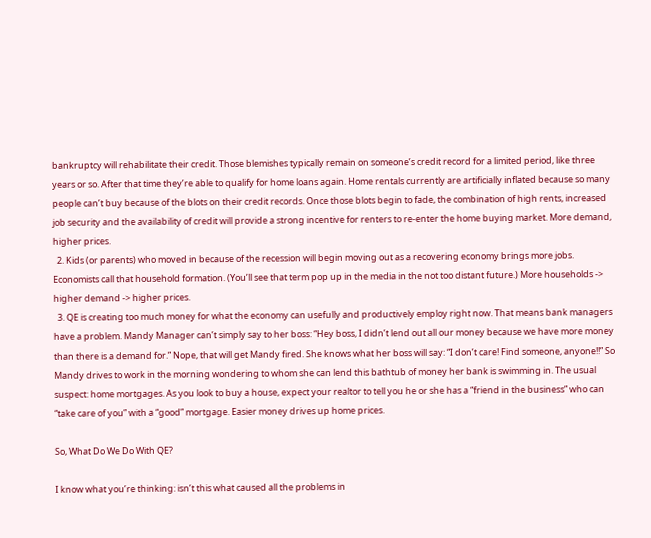bankruptcy will rehabilitate their credit. Those blemishes typically remain on someone’s credit record for a limited period, like three years or so. After that time they’re able to qualify for home loans again. Home rentals currently are artificially inflated because so many people can’t buy because of the blots on their credit records. Once those blots begin to fade, the combination of high rents, increased job security and the availability of credit will provide a strong incentive for renters to re-enter the home buying market. More demand, higher prices.
  2. Kids (or parents) who moved in because of the recession will begin moving out as a recovering economy brings more jobs. Economists call that household formation. (You’ll see that term pop up in the media in the not too distant future.) More households -> higher demand -> higher prices.
  3. QE is creating too much money for what the economy can usefully and productively employ right now. That means bank managers have a problem. Mandy Manager can’t simply say to her boss: “Hey boss, I didn’t lend out all our money because we have more money than there is a demand for.” Nope, that will get Mandy fired. She knows what her boss will say: “I don’t care! Find someone, anyone!!” So Mandy drives to work in the morning wondering to whom she can lend this bathtub of money her bank is swimming in. The usual suspect: home mortgages. As you look to buy a house, expect your realtor to tell you he or she has a “friend in the business” who can “take care of you” with a “good” mortgage. Easier money drives up home prices.

So, What Do We Do With QE?

I know what you’re thinking: isn’t this what caused all the problems in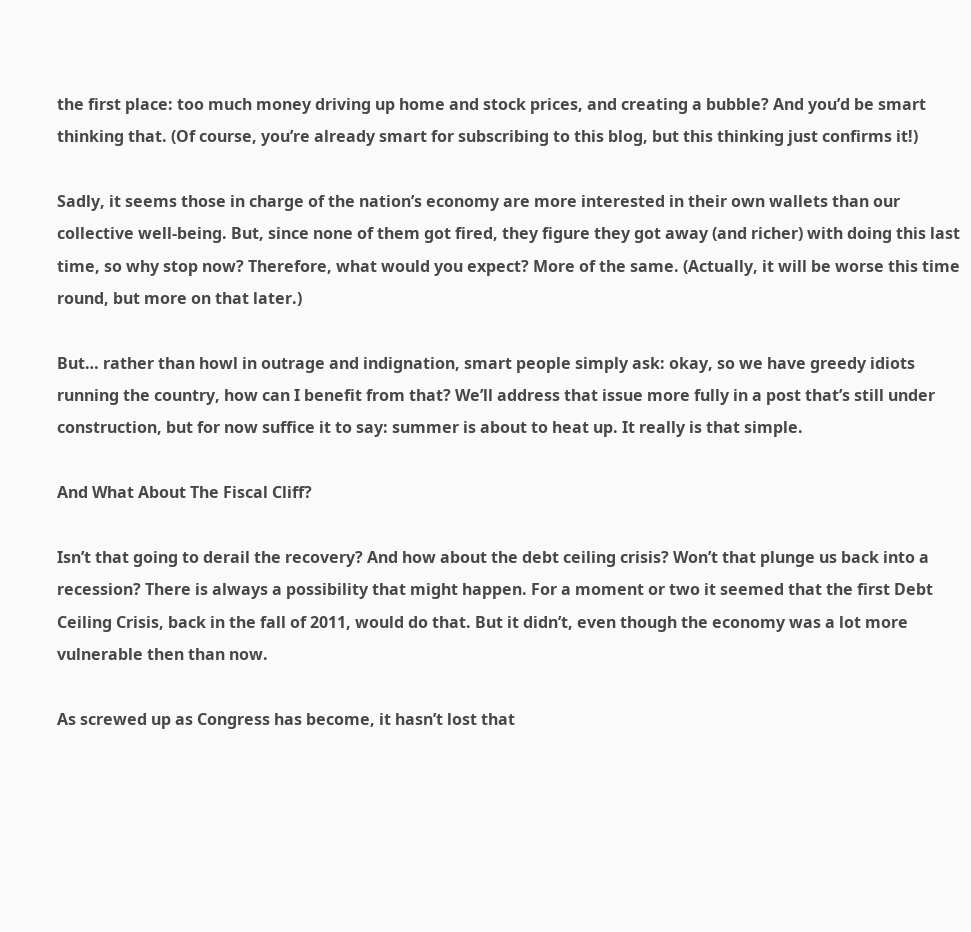the first place: too much money driving up home and stock prices, and creating a bubble? And you’d be smart thinking that. (Of course, you’re already smart for subscribing to this blog, but this thinking just confirms it!)

Sadly, it seems those in charge of the nation’s economy are more interested in their own wallets than our collective well-being. But, since none of them got fired, they figure they got away (and richer) with doing this last time, so why stop now? Therefore, what would you expect? More of the same. (Actually, it will be worse this time round, but more on that later.)

But… rather than howl in outrage and indignation, smart people simply ask: okay, so we have greedy idiots running the country, how can I benefit from that? We’ll address that issue more fully in a post that’s still under construction, but for now suffice it to say: summer is about to heat up. It really is that simple.

And What About The Fiscal Cliff?

Isn’t that going to derail the recovery? And how about the debt ceiling crisis? Won’t that plunge us back into a recession? There is always a possibility that might happen. For a moment or two it seemed that the first Debt Ceiling Crisis, back in the fall of 2011, would do that. But it didn’t, even though the economy was a lot more vulnerable then than now.

As screwed up as Congress has become, it hasn’t lost that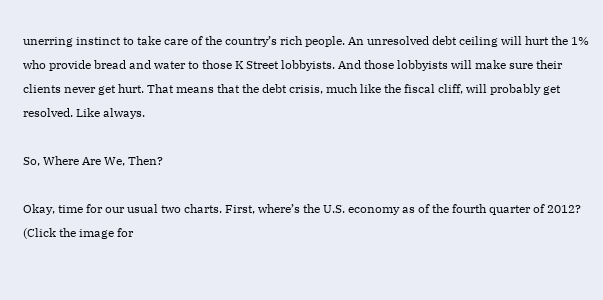unerring instinct to take care of the country’s rich people. An unresolved debt ceiling will hurt the 1% who provide bread and water to those K Street lobbyists. And those lobbyists will make sure their clients never get hurt. That means that the debt crisis, much like the fiscal cliff, will probably get resolved. Like always.

So, Where Are We, Then?

Okay, time for our usual two charts. First, where’s the U.S. economy as of the fourth quarter of 2012? (Click the image for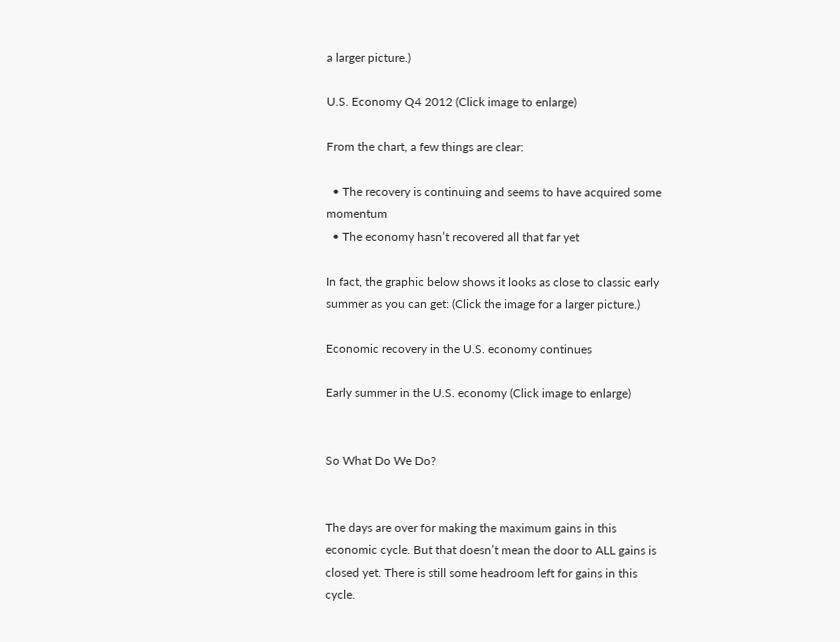a larger picture.)

U.S. Economy Q4 2012 (Click image to enlarge)

From the chart, a few things are clear:

  • The recovery is continuing and seems to have acquired some momentum
  • The economy hasn’t recovered all that far yet

In fact, the graphic below shows it looks as close to classic early summer as you can get: (Click the image for a larger picture.)

Economic recovery in the U.S. economy continues

Early summer in the U.S. economy (Click image to enlarge)


So What Do We Do?


The days are over for making the maximum gains in this economic cycle. But that doesn’t mean the door to ALL gains is closed yet. There is still some headroom left for gains in this cycle.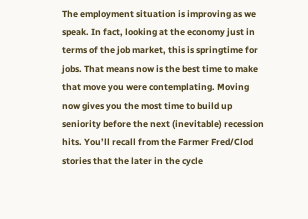The employment situation is improving as we speak. In fact, looking at the economy just in terms of the job market, this is springtime for jobs. That means now is the best time to make that move you were contemplating. Moving now gives you the most time to build up seniority before the next (inevitable) recession hits. You’ll recall from the Farmer Fred/Clod stories that the later in the cycle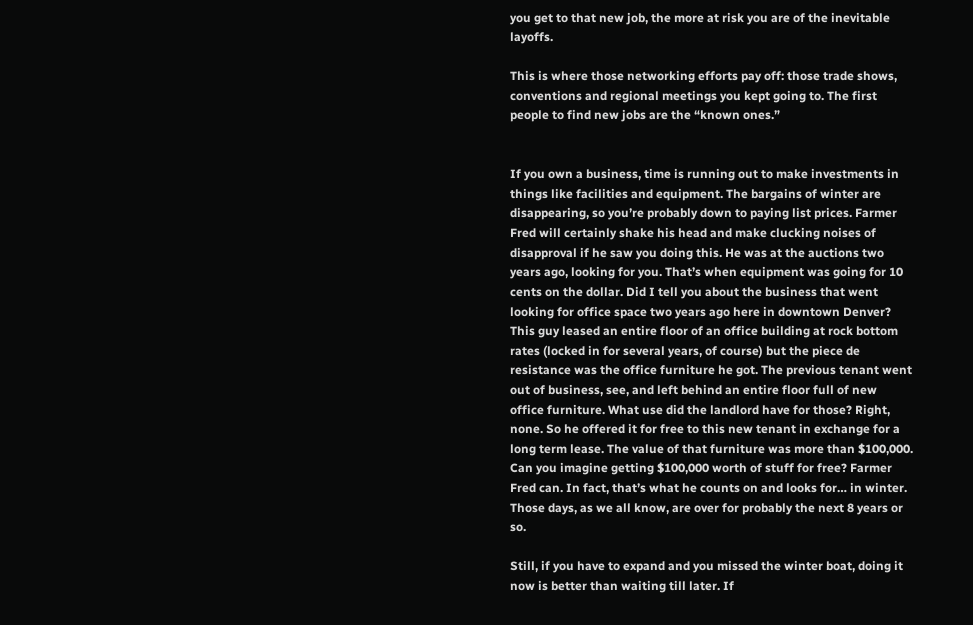you get to that new job, the more at risk you are of the inevitable layoffs.

This is where those networking efforts pay off: those trade shows, conventions and regional meetings you kept going to. The first people to find new jobs are the “known ones.”


If you own a business, time is running out to make investments in things like facilities and equipment. The bargains of winter are disappearing, so you’re probably down to paying list prices. Farmer Fred will certainly shake his head and make clucking noises of disapproval if he saw you doing this. He was at the auctions two years ago, looking for you. That’s when equipment was going for 10 cents on the dollar. Did I tell you about the business that went looking for office space two years ago here in downtown Denver? This guy leased an entire floor of an office building at rock bottom rates (locked in for several years, of course) but the piece de resistance was the office furniture he got. The previous tenant went out of business, see, and left behind an entire floor full of new office furniture. What use did the landlord have for those? Right, none. So he offered it for free to this new tenant in exchange for a long term lease. The value of that furniture was more than $100,000. Can you imagine getting $100,000 worth of stuff for free? Farmer Fred can. In fact, that’s what he counts on and looks for… in winter. Those days, as we all know, are over for probably the next 8 years or so.

Still, if you have to expand and you missed the winter boat, doing it now is better than waiting till later. If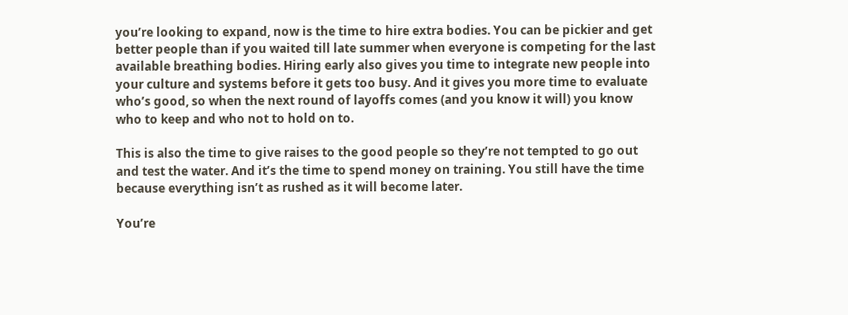you’re looking to expand, now is the time to hire extra bodies. You can be pickier and get better people than if you waited till late summer when everyone is competing for the last available breathing bodies. Hiring early also gives you time to integrate new people into your culture and systems before it gets too busy. And it gives you more time to evaluate who’s good, so when the next round of layoffs comes (and you know it will) you know who to keep and who not to hold on to.

This is also the time to give raises to the good people so they’re not tempted to go out and test the water. And it’s the time to spend money on training. You still have the time because everything isn’t as rushed as it will become later.

You’re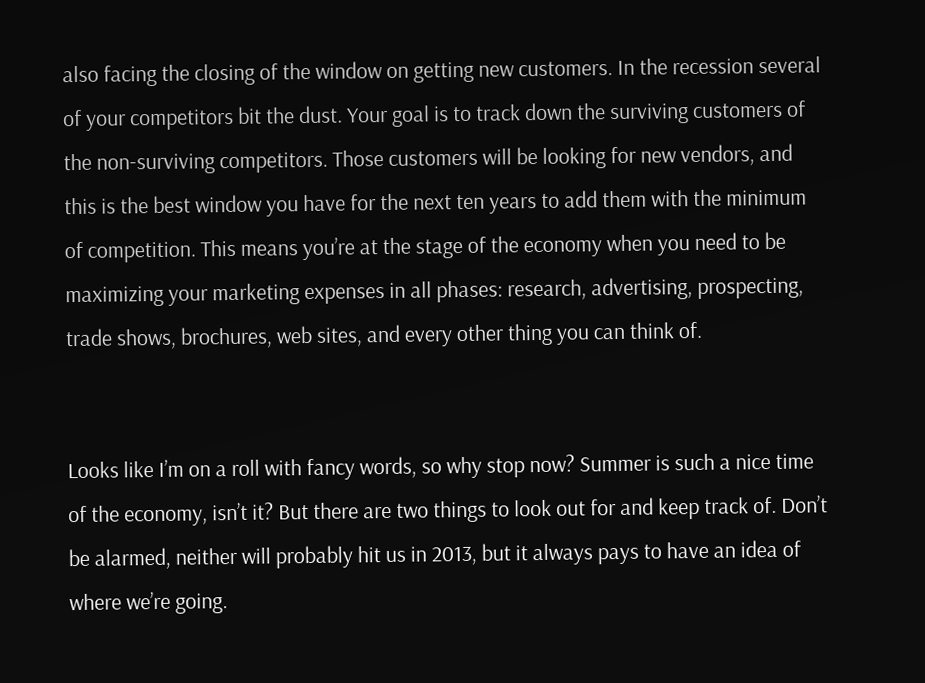also facing the closing of the window on getting new customers. In the recession several of your competitors bit the dust. Your goal is to track down the surviving customers of the non-surviving competitors. Those customers will be looking for new vendors, and this is the best window you have for the next ten years to add them with the minimum of competition. This means you’re at the stage of the economy when you need to be maximizing your marketing expenses in all phases: research, advertising, prospecting, trade shows, brochures, web sites, and every other thing you can think of.


Looks like I’m on a roll with fancy words, so why stop now? Summer is such a nice time of the economy, isn’t it? But there are two things to look out for and keep track of. Don’t be alarmed, neither will probably hit us in 2013, but it always pays to have an idea of where we’re going.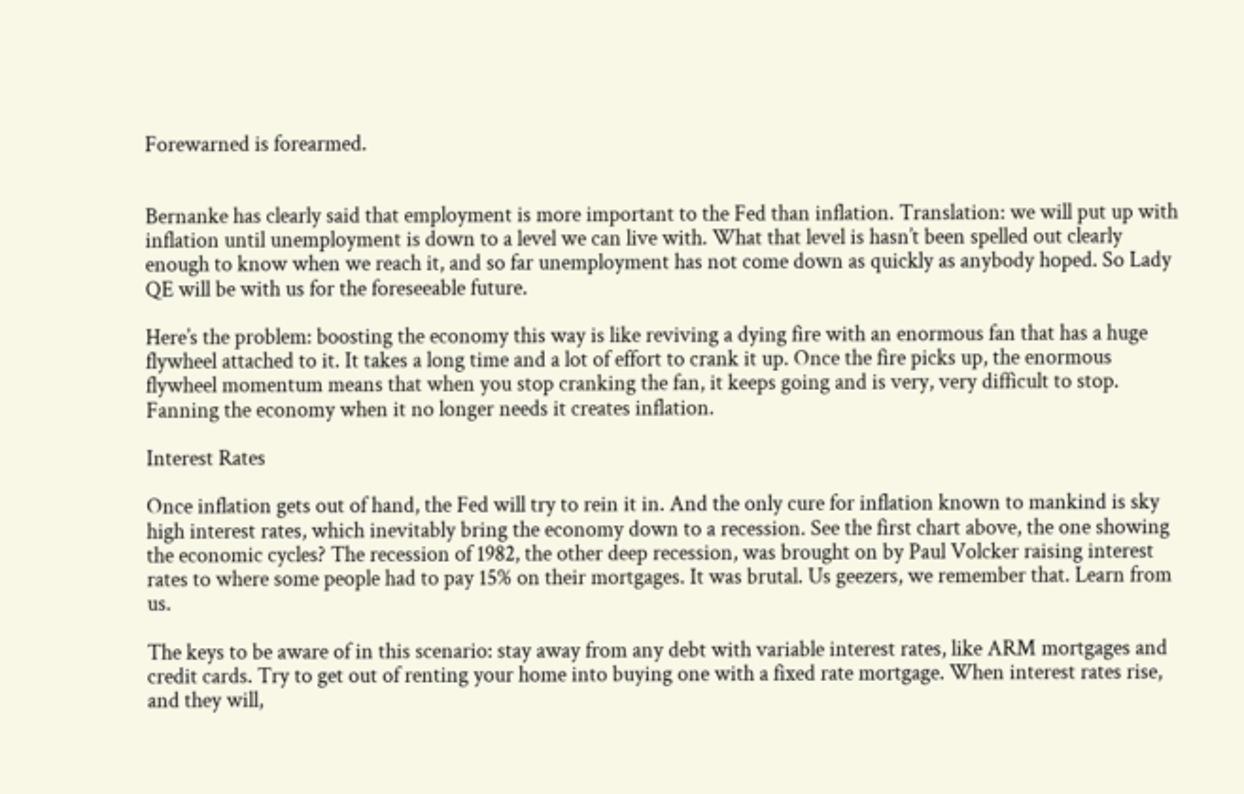Forewarned is forearmed.


Bernanke has clearly said that employment is more important to the Fed than inflation. Translation: we will put up with inflation until unemployment is down to a level we can live with. What that level is hasn’t been spelled out clearly enough to know when we reach it, and so far unemployment has not come down as quickly as anybody hoped. So Lady QE will be with us for the foreseeable future.

Here’s the problem: boosting the economy this way is like reviving a dying fire with an enormous fan that has a huge flywheel attached to it. It takes a long time and a lot of effort to crank it up. Once the fire picks up, the enormous flywheel momentum means that when you stop cranking the fan, it keeps going and is very, very difficult to stop. Fanning the economy when it no longer needs it creates inflation.

Interest Rates

Once inflation gets out of hand, the Fed will try to rein it in. And the only cure for inflation known to mankind is sky high interest rates, which inevitably bring the economy down to a recession. See the first chart above, the one showing the economic cycles? The recession of 1982, the other deep recession, was brought on by Paul Volcker raising interest rates to where some people had to pay 15% on their mortgages. It was brutal. Us geezers, we remember that. Learn from us.

The keys to be aware of in this scenario: stay away from any debt with variable interest rates, like ARM mortgages and credit cards. Try to get out of renting your home into buying one with a fixed rate mortgage. When interest rates rise, and they will,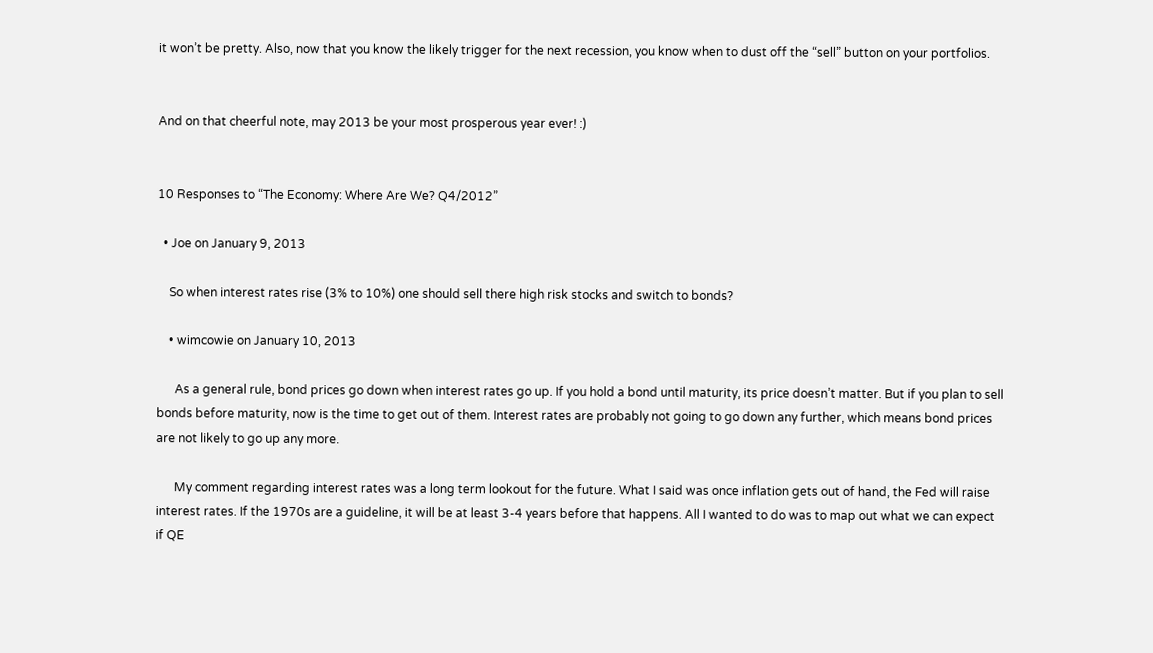it won’t be pretty. Also, now that you know the likely trigger for the next recession, you know when to dust off the “sell” button on your portfolios.


And on that cheerful note, may 2013 be your most prosperous year ever! :)


10 Responses to “The Economy: Where Are We? Q4/2012”

  • Joe on January 9, 2013

    So when interest rates rise (3% to 10%) one should sell there high risk stocks and switch to bonds?

    • wimcowie on January 10, 2013

      As a general rule, bond prices go down when interest rates go up. If you hold a bond until maturity, its price doesn’t matter. But if you plan to sell bonds before maturity, now is the time to get out of them. Interest rates are probably not going to go down any further, which means bond prices are not likely to go up any more.

      My comment regarding interest rates was a long term lookout for the future. What I said was once inflation gets out of hand, the Fed will raise interest rates. If the 1970s are a guideline, it will be at least 3-4 years before that happens. All I wanted to do was to map out what we can expect if QE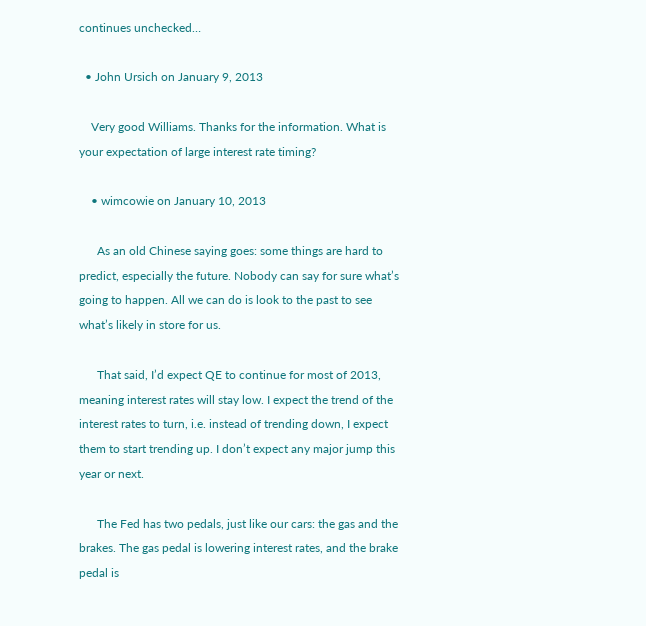continues unchecked…

  • John Ursich on January 9, 2013

    Very good Williams. Thanks for the information. What is your expectation of large interest rate timing?

    • wimcowie on January 10, 2013

      As an old Chinese saying goes: some things are hard to predict, especially the future. Nobody can say for sure what’s going to happen. All we can do is look to the past to see what’s likely in store for us.

      That said, I’d expect QE to continue for most of 2013, meaning interest rates will stay low. I expect the trend of the interest rates to turn, i.e. instead of trending down, I expect them to start trending up. I don’t expect any major jump this year or next.

      The Fed has two pedals, just like our cars: the gas and the brakes. The gas pedal is lowering interest rates, and the brake pedal is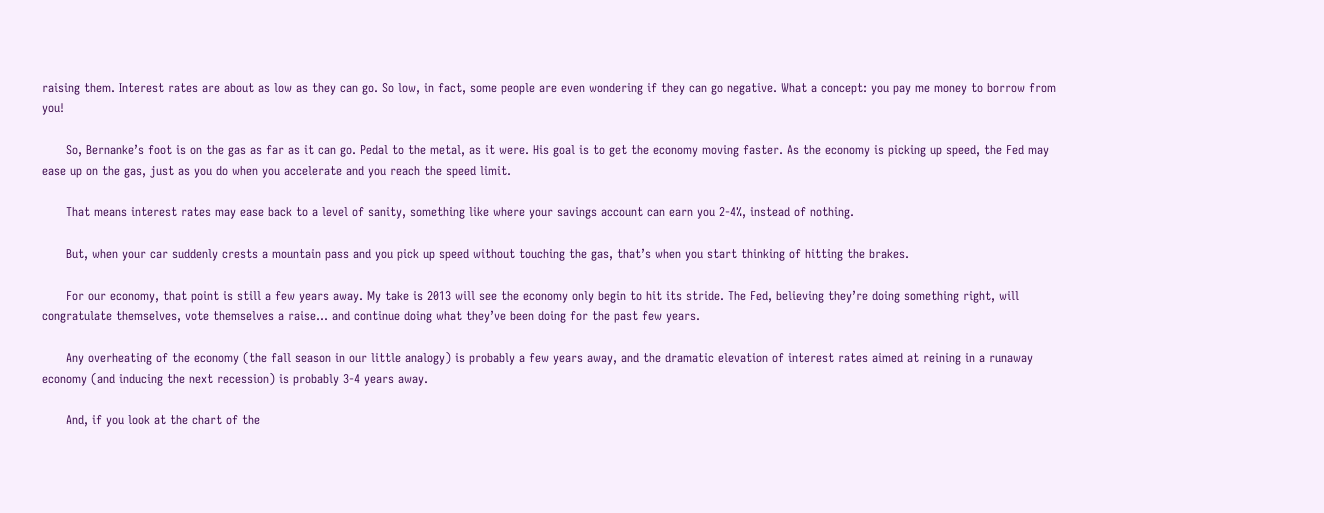raising them. Interest rates are about as low as they can go. So low, in fact, some people are even wondering if they can go negative. What a concept: you pay me money to borrow from you!

      So, Bernanke’s foot is on the gas as far as it can go. Pedal to the metal, as it were. His goal is to get the economy moving faster. As the economy is picking up speed, the Fed may ease up on the gas, just as you do when you accelerate and you reach the speed limit.

      That means interest rates may ease back to a level of sanity, something like where your savings account can earn you 2-4%, instead of nothing.

      But, when your car suddenly crests a mountain pass and you pick up speed without touching the gas, that’s when you start thinking of hitting the brakes.

      For our economy, that point is still a few years away. My take is 2013 will see the economy only begin to hit its stride. The Fed, believing they’re doing something right, will congratulate themselves, vote themselves a raise… and continue doing what they’ve been doing for the past few years.

      Any overheating of the economy (the fall season in our little analogy) is probably a few years away, and the dramatic elevation of interest rates aimed at reining in a runaway economy (and inducing the next recession) is probably 3-4 years away.

      And, if you look at the chart of the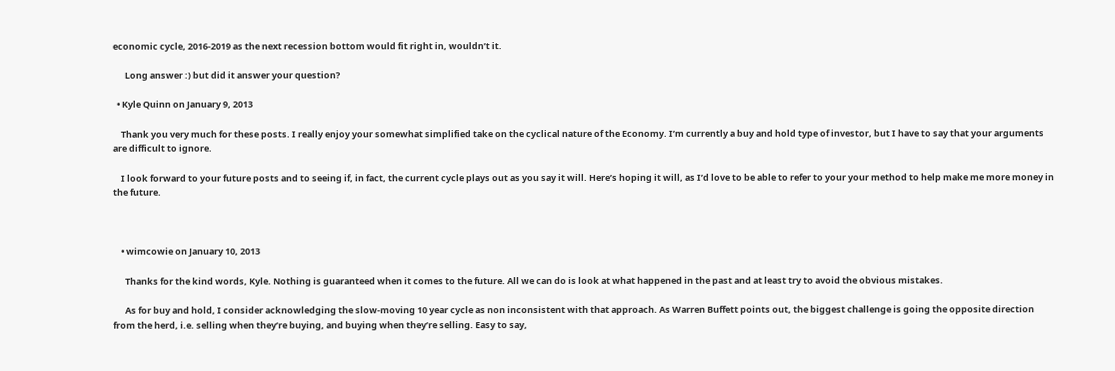economic cycle, 2016-2019 as the next recession bottom would fit right in, wouldn’t it.

      Long answer :) but did it answer your question?

  • Kyle Quinn on January 9, 2013

    Thank you very much for these posts. I really enjoy your somewhat simplified take on the cyclical nature of the Economy. I’m currently a buy and hold type of investor, but I have to say that your arguments are difficult to ignore.

    I look forward to your future posts and to seeing if, in fact, the current cycle plays out as you say it will. Here’s hoping it will, as I’d love to be able to refer to your your method to help make me more money in the future.



    • wimcowie on January 10, 2013

      Thanks for the kind words, Kyle. Nothing is guaranteed when it comes to the future. All we can do is look at what happened in the past and at least try to avoid the obvious mistakes.

      As for buy and hold, I consider acknowledging the slow-moving 10 year cycle as non inconsistent with that approach. As Warren Buffett points out, the biggest challenge is going the opposite direction from the herd, i.e. selling when they’re buying, and buying when they’re selling. Easy to say,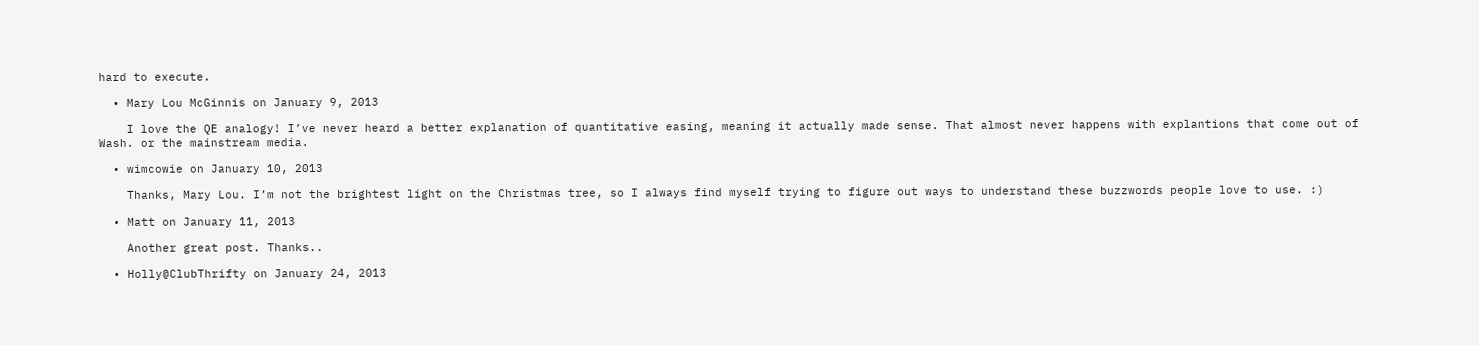hard to execute.

  • Mary Lou McGinnis on January 9, 2013

    I love the QE analogy! I’ve never heard a better explanation of quantitative easing, meaning it actually made sense. That almost never happens with explantions that come out of Wash. or the mainstream media.

  • wimcowie on January 10, 2013

    Thanks, Mary Lou. I’m not the brightest light on the Christmas tree, so I always find myself trying to figure out ways to understand these buzzwords people love to use. :)

  • Matt on January 11, 2013

    Another great post. Thanks..

  • Holly@ClubThrifty on January 24, 2013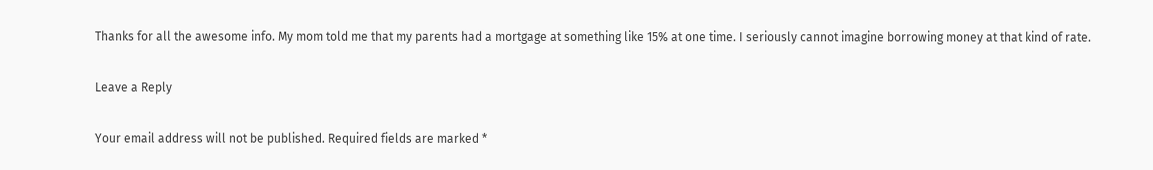Thanks for all the awesome info. My mom told me that my parents had a mortgage at something like 15% at one time. I seriously cannot imagine borrowing money at that kind of rate.

Leave a Reply

Your email address will not be published. Required fields are marked *